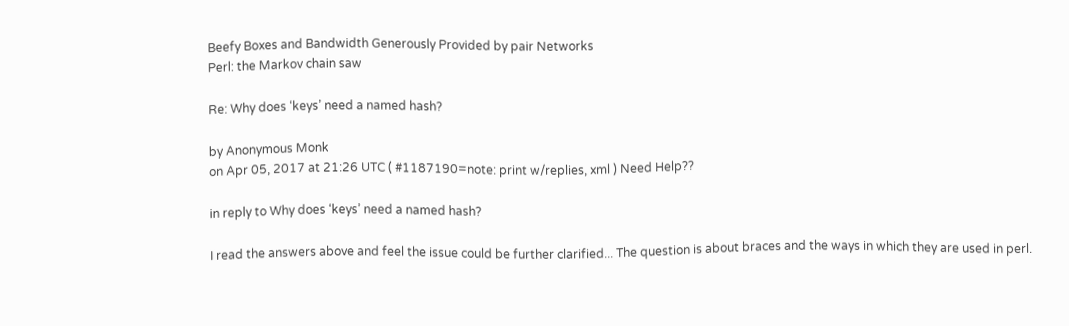Beefy Boxes and Bandwidth Generously Provided by pair Networks
Perl: the Markov chain saw

Re: Why does ‘keys’ need a named hash?

by Anonymous Monk
on Apr 05, 2017 at 21:26 UTC ( #1187190=note: print w/replies, xml ) Need Help??

in reply to Why does ‘keys’ need a named hash?

I read the answers above and feel the issue could be further clarified... The question is about braces and the ways in which they are used in perl.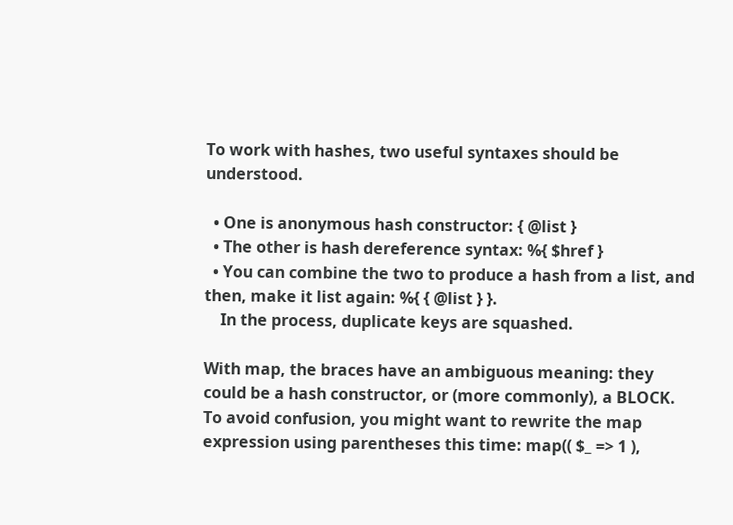To work with hashes, two useful syntaxes should be understood.

  • One is anonymous hash constructor: { @list }
  • The other is hash dereference syntax: %{ $href }
  • You can combine the two to produce a hash from a list, and then, make it list again: %{ { @list } }.
    In the process, duplicate keys are squashed.

With map, the braces have an ambiguous meaning: they could be a hash constructor, or (more commonly), a BLOCK. To avoid confusion, you might want to rewrite the map expression using parentheses this time: map(( $_ => 1 ),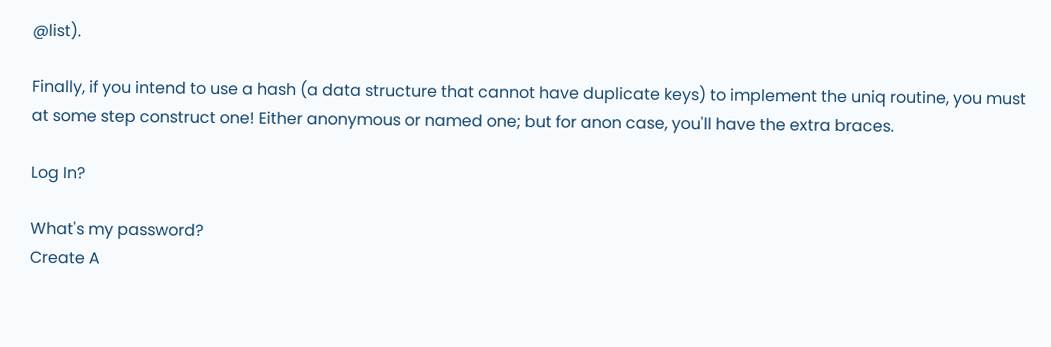@list).

Finally, if you intend to use a hash (a data structure that cannot have duplicate keys) to implement the uniq routine, you must at some step construct one! Either anonymous or named one; but for anon case, you'll have the extra braces.

Log In?

What's my password?
Create A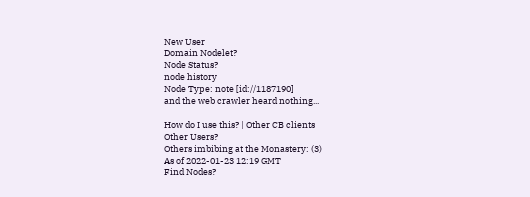New User
Domain Nodelet?
Node Status?
node history
Node Type: note [id://1187190]
and the web crawler heard nothing...

How do I use this? | Other CB clients
Other Users?
Others imbibing at the Monastery: (3)
As of 2022-01-23 12:19 GMT
Find Nodes?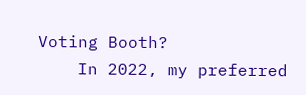Voting Booth?
    In 2022, my preferred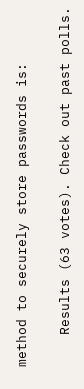method to securely store passwords is:

    Results (63 votes). Check out past polls.